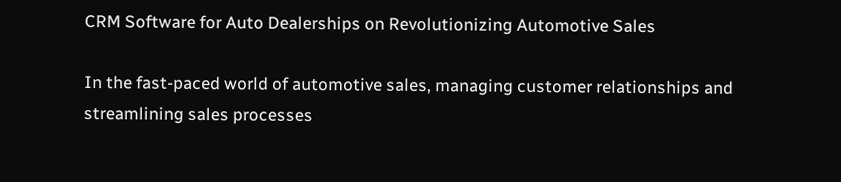CRM Software for Auto Dealerships on Revolutionizing Automotive Sales

In the fast-paced world of automotive sales, managing customer relationships and streamlining sales processes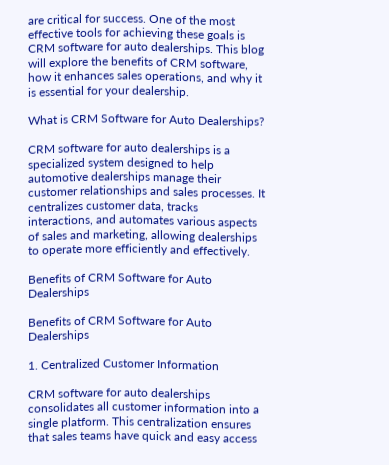are critical for success. One of the most effective tools for achieving these goals is CRM software for auto dealerships. This blog will explore the benefits of CRM software, how it enhances sales operations, and why it is essential for your dealership.

What is CRM Software for Auto Dealerships?

CRM software for auto dealerships is a specialized system designed to help automotive dealerships manage their customer relationships and sales processes. It centralizes customer data, tracks interactions, and automates various aspects of sales and marketing, allowing dealerships to operate more efficiently and effectively.

Benefits of CRM Software for Auto Dealerships

Benefits of CRM Software for Auto Dealerships

1. Centralized Customer Information

CRM software for auto dealerships consolidates all customer information into a single platform. This centralization ensures that sales teams have quick and easy access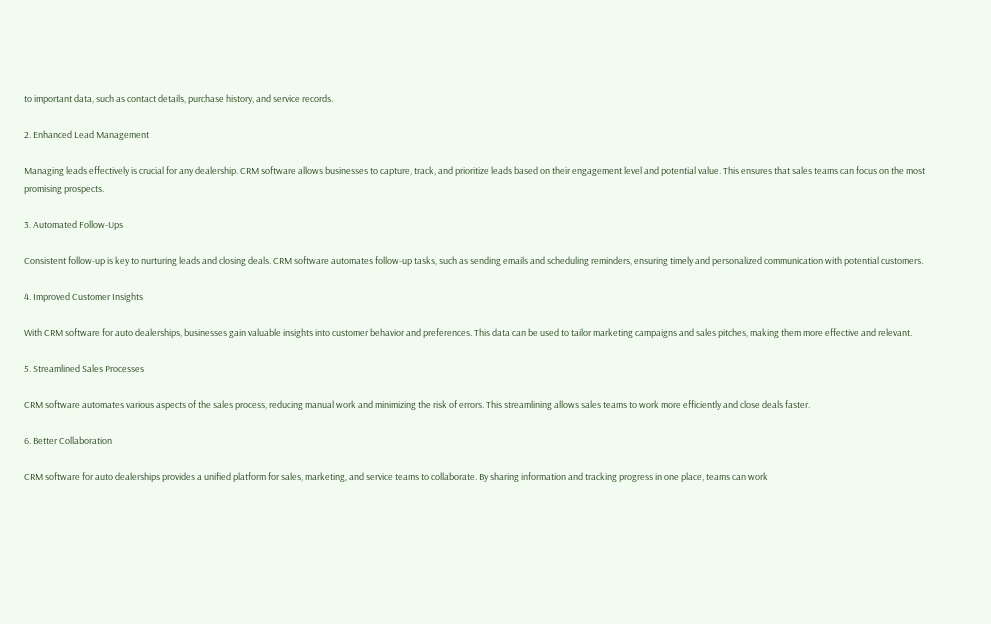to important data, such as contact details, purchase history, and service records.

2. Enhanced Lead Management

Managing leads effectively is crucial for any dealership. CRM software allows businesses to capture, track, and prioritize leads based on their engagement level and potential value. This ensures that sales teams can focus on the most promising prospects.

3. Automated Follow-Ups

Consistent follow-up is key to nurturing leads and closing deals. CRM software automates follow-up tasks, such as sending emails and scheduling reminders, ensuring timely and personalized communication with potential customers.

4. Improved Customer Insights

With CRM software for auto dealerships, businesses gain valuable insights into customer behavior and preferences. This data can be used to tailor marketing campaigns and sales pitches, making them more effective and relevant.

5. Streamlined Sales Processes

CRM software automates various aspects of the sales process, reducing manual work and minimizing the risk of errors. This streamlining allows sales teams to work more efficiently and close deals faster.

6. Better Collaboration

CRM software for auto dealerships provides a unified platform for sales, marketing, and service teams to collaborate. By sharing information and tracking progress in one place, teams can work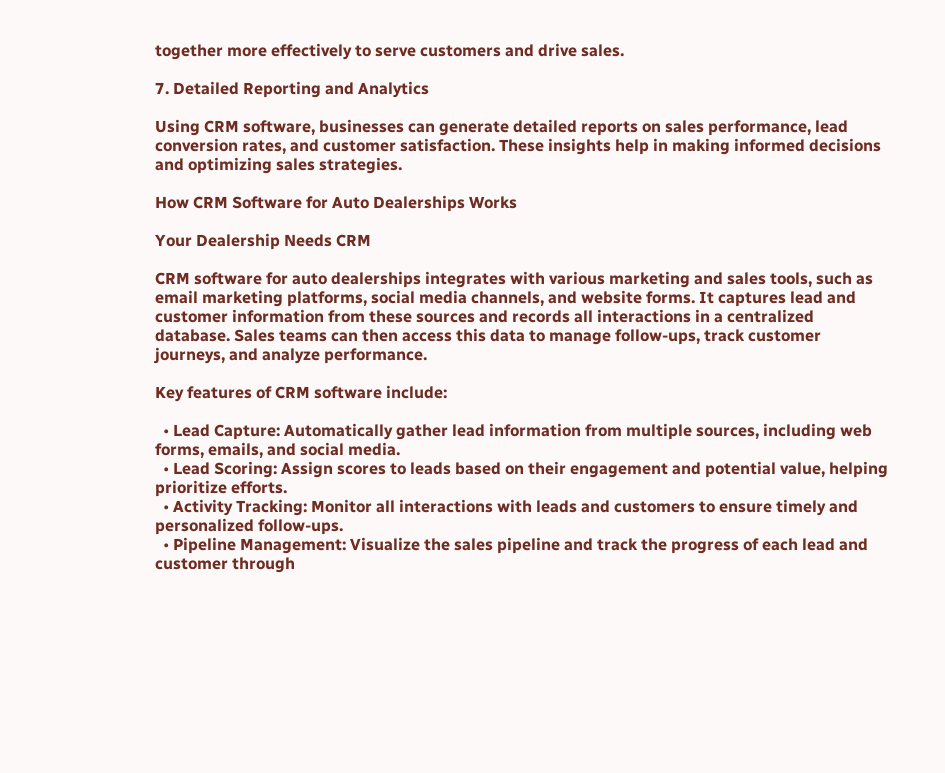together more effectively to serve customers and drive sales.

7. Detailed Reporting and Analytics

Using CRM software, businesses can generate detailed reports on sales performance, lead conversion rates, and customer satisfaction. These insights help in making informed decisions and optimizing sales strategies.

How CRM Software for Auto Dealerships Works

Your Dealership Needs CRM

CRM software for auto dealerships integrates with various marketing and sales tools, such as email marketing platforms, social media channels, and website forms. It captures lead and customer information from these sources and records all interactions in a centralized database. Sales teams can then access this data to manage follow-ups, track customer journeys, and analyze performance.

Key features of CRM software include:

  • Lead Capture: Automatically gather lead information from multiple sources, including web forms, emails, and social media.
  • Lead Scoring: Assign scores to leads based on their engagement and potential value, helping prioritize efforts.
  • Activity Tracking: Monitor all interactions with leads and customers to ensure timely and personalized follow-ups.
  • Pipeline Management: Visualize the sales pipeline and track the progress of each lead and customer through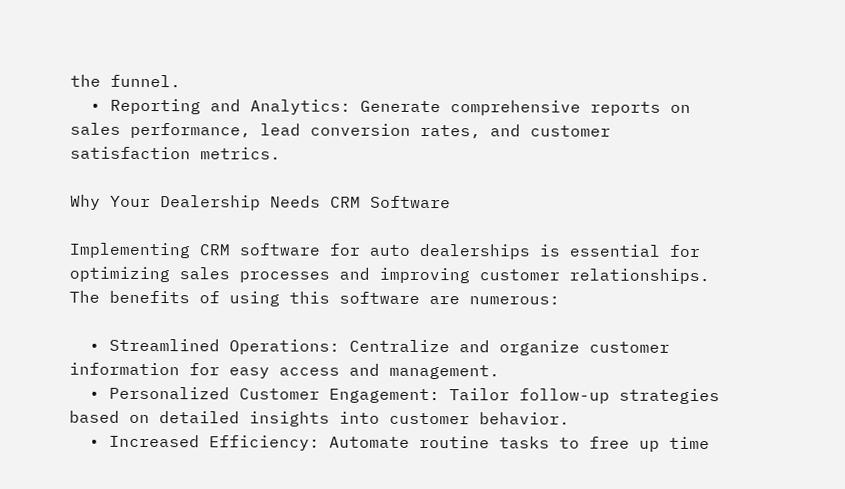the funnel.
  • Reporting and Analytics: Generate comprehensive reports on sales performance, lead conversion rates, and customer satisfaction metrics.

Why Your Dealership Needs CRM Software

Implementing CRM software for auto dealerships is essential for optimizing sales processes and improving customer relationships. The benefits of using this software are numerous:

  • Streamlined Operations: Centralize and organize customer information for easy access and management.
  • Personalized Customer Engagement: Tailor follow-up strategies based on detailed insights into customer behavior.
  • Increased Efficiency: Automate routine tasks to free up time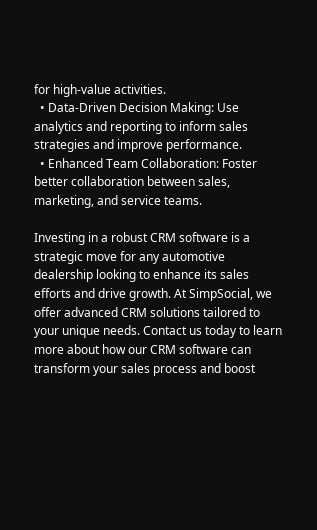for high-value activities.
  • Data-Driven Decision Making: Use analytics and reporting to inform sales strategies and improve performance.
  • Enhanced Team Collaboration: Foster better collaboration between sales, marketing, and service teams.

Investing in a robust CRM software is a strategic move for any automotive dealership looking to enhance its sales efforts and drive growth. At SimpSocial, we offer advanced CRM solutions tailored to your unique needs. Contact us today to learn more about how our CRM software can transform your sales process and boost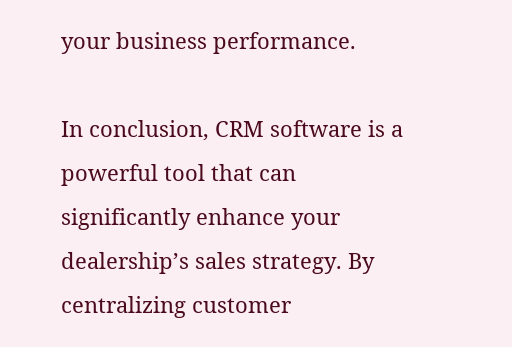your business performance.

In conclusion, CRM software is a powerful tool that can significantly enhance your dealership’s sales strategy. By centralizing customer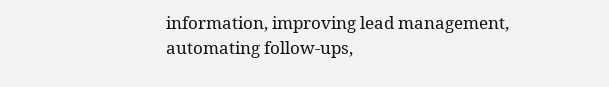information, improving lead management, automating follow-ups,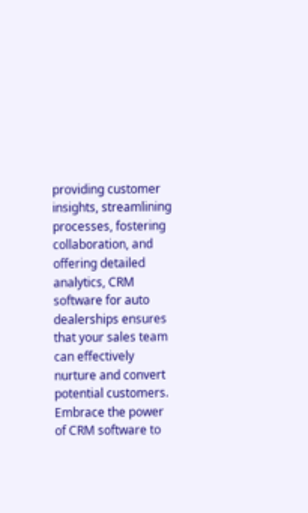providing customer insights, streamlining processes, fostering collaboration, and offering detailed analytics, CRM software for auto dealerships ensures that your sales team can effectively nurture and convert potential customers. Embrace the power of CRM software to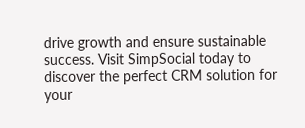drive growth and ensure sustainable success. Visit SimpSocial today to discover the perfect CRM solution for your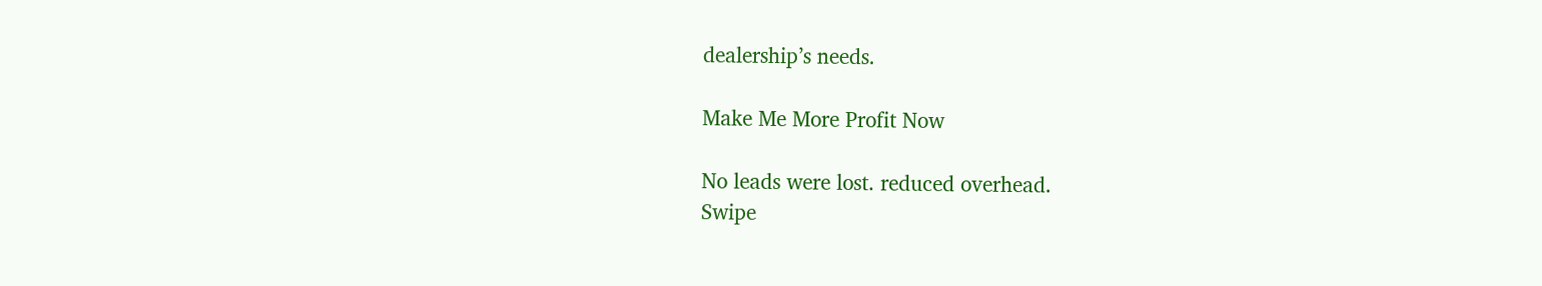dealership’s needs.

Make Me More Profit Now

No leads were lost. reduced overhead.
Swipe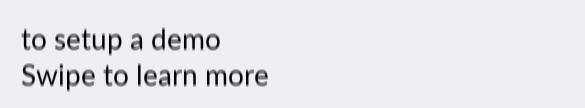to setup a demo
Swipe to learn more